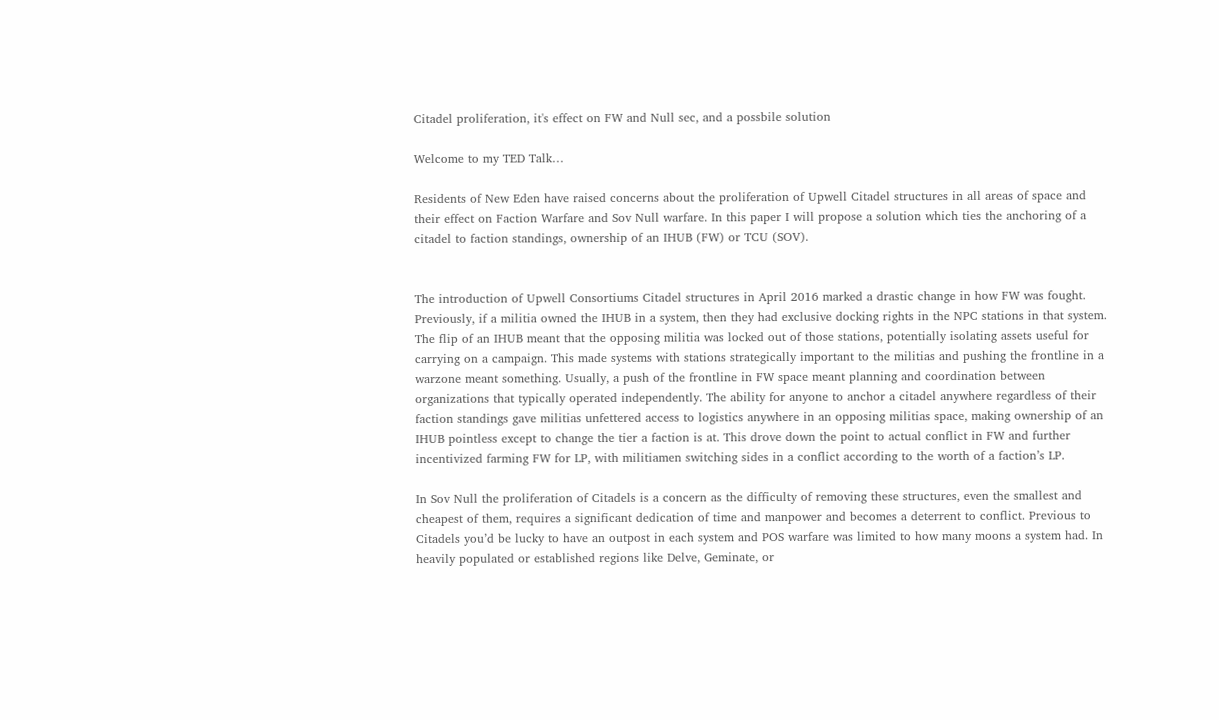Citadel proliferation, it's effect on FW and Null sec, and a possbile solution

Welcome to my TED Talk…

Residents of New Eden have raised concerns about the proliferation of Upwell Citadel structures in all areas of space and their effect on Faction Warfare and Sov Null warfare. In this paper I will propose a solution which ties the anchoring of a citadel to faction standings, ownership of an IHUB (FW) or TCU (SOV).


The introduction of Upwell Consortiums Citadel structures in April 2016 marked a drastic change in how FW was fought. Previously, if a militia owned the IHUB in a system, then they had exclusive docking rights in the NPC stations in that system. The flip of an IHUB meant that the opposing militia was locked out of those stations, potentially isolating assets useful for carrying on a campaign. This made systems with stations strategically important to the militias and pushing the frontline in a warzone meant something. Usually, a push of the frontline in FW space meant planning and coordination between organizations that typically operated independently. The ability for anyone to anchor a citadel anywhere regardless of their faction standings gave militias unfettered access to logistics anywhere in an opposing militias space, making ownership of an IHUB pointless except to change the tier a faction is at. This drove down the point to actual conflict in FW and further incentivized farming FW for LP, with militiamen switching sides in a conflict according to the worth of a faction’s LP.

In Sov Null the proliferation of Citadels is a concern as the difficulty of removing these structures, even the smallest and cheapest of them, requires a significant dedication of time and manpower and becomes a deterrent to conflict. Previous to Citadels you’d be lucky to have an outpost in each system and POS warfare was limited to how many moons a system had. In heavily populated or established regions like Delve, Geminate, or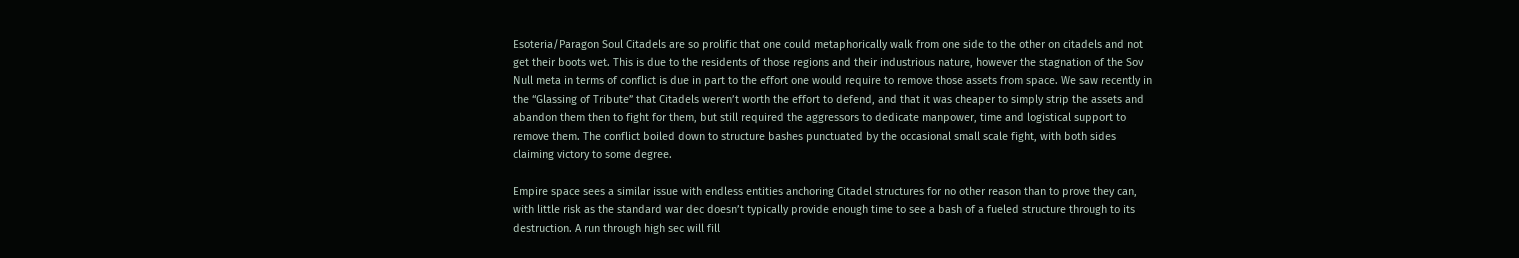Esoteria/Paragon Soul Citadels are so prolific that one could metaphorically walk from one side to the other on citadels and not get their boots wet. This is due to the residents of those regions and their industrious nature, however the stagnation of the Sov Null meta in terms of conflict is due in part to the effort one would require to remove those assets from space. We saw recently in the “Glassing of Tribute” that Citadels weren’t worth the effort to defend, and that it was cheaper to simply strip the assets and abandon them then to fight for them, but still required the aggressors to dedicate manpower, time and logistical support to remove them. The conflict boiled down to structure bashes punctuated by the occasional small scale fight, with both sides claiming victory to some degree.

Empire space sees a similar issue with endless entities anchoring Citadel structures for no other reason than to prove they can, with little risk as the standard war dec doesn’t typically provide enough time to see a bash of a fueled structure through to its destruction. A run through high sec will fill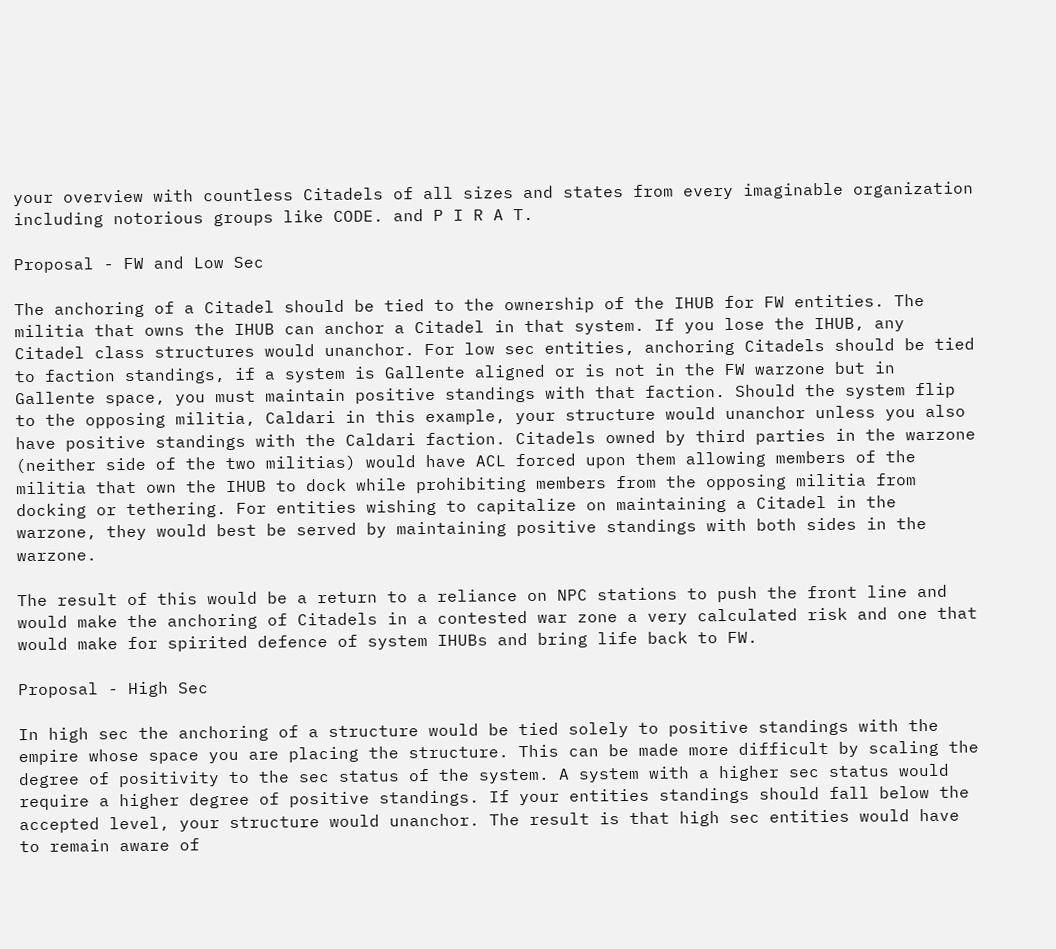your overview with countless Citadels of all sizes and states from every imaginable organization including notorious groups like CODE. and P I R A T.

Proposal - FW and Low Sec

The anchoring of a Citadel should be tied to the ownership of the IHUB for FW entities. The militia that owns the IHUB can anchor a Citadel in that system. If you lose the IHUB, any Citadel class structures would unanchor. For low sec entities, anchoring Citadels should be tied to faction standings, if a system is Gallente aligned or is not in the FW warzone but in Gallente space, you must maintain positive standings with that faction. Should the system flip to the opposing militia, Caldari in this example, your structure would unanchor unless you also have positive standings with the Caldari faction. Citadels owned by third parties in the warzone (neither side of the two militias) would have ACL forced upon them allowing members of the militia that own the IHUB to dock while prohibiting members from the opposing militia from docking or tethering. For entities wishing to capitalize on maintaining a Citadel in the warzone, they would best be served by maintaining positive standings with both sides in the warzone.

The result of this would be a return to a reliance on NPC stations to push the front line and would make the anchoring of Citadels in a contested war zone a very calculated risk and one that would make for spirited defence of system IHUBs and bring life back to FW.

Proposal - High Sec

In high sec the anchoring of a structure would be tied solely to positive standings with the empire whose space you are placing the structure. This can be made more difficult by scaling the degree of positivity to the sec status of the system. A system with a higher sec status would require a higher degree of positive standings. If your entities standings should fall below the accepted level, your structure would unanchor. The result is that high sec entities would have to remain aware of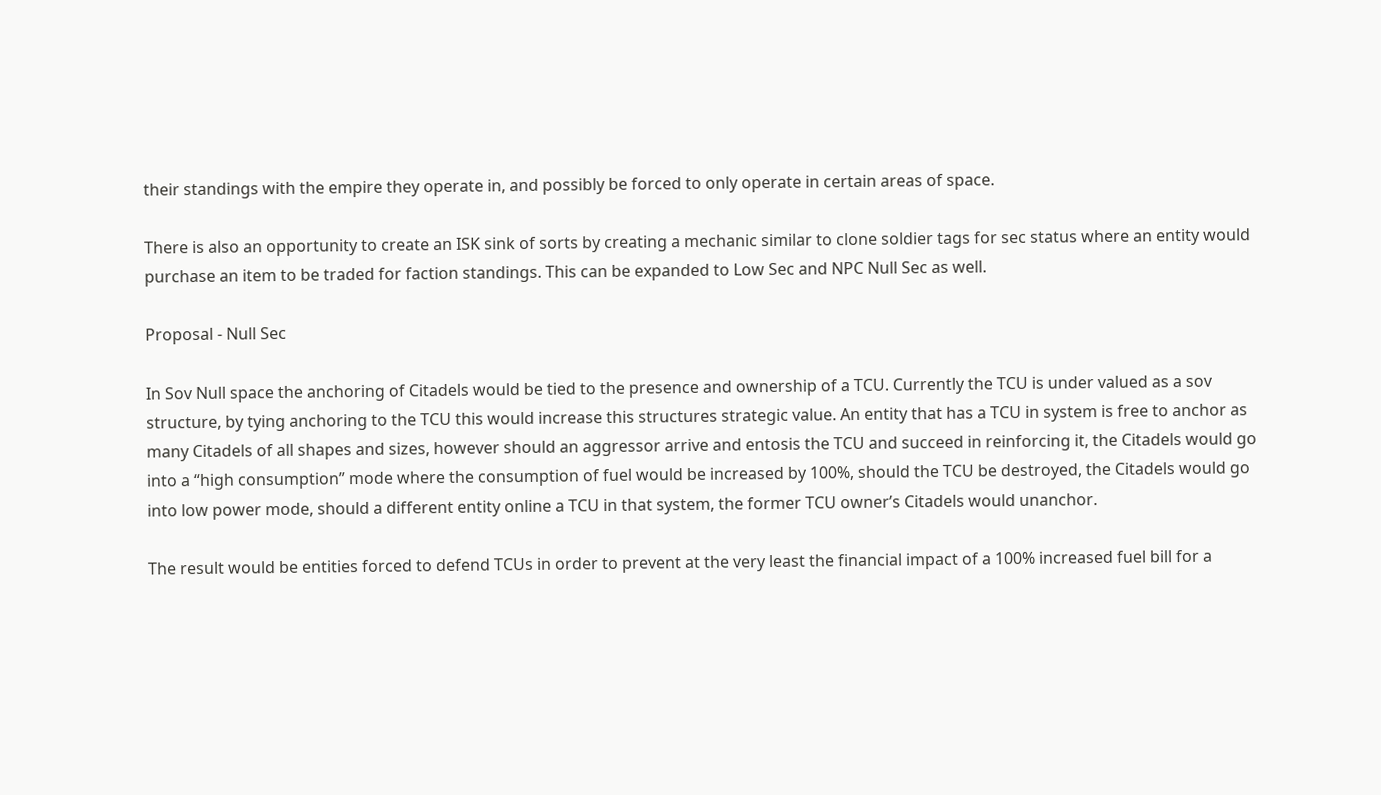their standings with the empire they operate in, and possibly be forced to only operate in certain areas of space.

There is also an opportunity to create an ISK sink of sorts by creating a mechanic similar to clone soldier tags for sec status where an entity would purchase an item to be traded for faction standings. This can be expanded to Low Sec and NPC Null Sec as well.

Proposal - Null Sec

In Sov Null space the anchoring of Citadels would be tied to the presence and ownership of a TCU. Currently the TCU is under valued as a sov structure, by tying anchoring to the TCU this would increase this structures strategic value. An entity that has a TCU in system is free to anchor as many Citadels of all shapes and sizes, however should an aggressor arrive and entosis the TCU and succeed in reinforcing it, the Citadels would go into a “high consumption” mode where the consumption of fuel would be increased by 100%, should the TCU be destroyed, the Citadels would go into low power mode, should a different entity online a TCU in that system, the former TCU owner’s Citadels would unanchor.

The result would be entities forced to defend TCUs in order to prevent at the very least the financial impact of a 100% increased fuel bill for a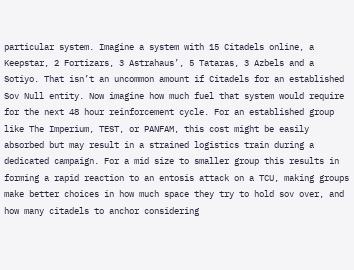particular system. Imagine a system with 15 Citadels online, a Keepstar, 2 Fortizars, 3 Astrahaus’, 5 Tataras, 3 Azbels and a Sotiyo. That isn’t an uncommon amount if Citadels for an established Sov Null entity. Now imagine how much fuel that system would require for the next 48 hour reinforcement cycle. For an established group like The Imperium, TEST, or PANFAM, this cost might be easily absorbed but may result in a strained logistics train during a dedicated campaign. For a mid size to smaller group this results in forming a rapid reaction to an entosis attack on a TCU, making groups make better choices in how much space they try to hold sov over, and how many citadels to anchor considering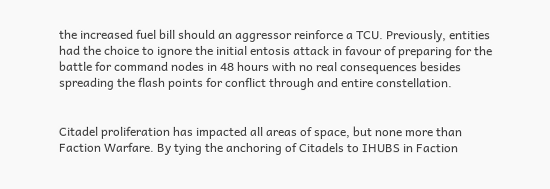the increased fuel bill should an aggressor reinforce a TCU. Previously, entities had the choice to ignore the initial entosis attack in favour of preparing for the battle for command nodes in 48 hours with no real consequences besides spreading the flash points for conflict through and entire constellation.


Citadel proliferation has impacted all areas of space, but none more than Faction Warfare. By tying the anchoring of Citadels to IHUBS in Faction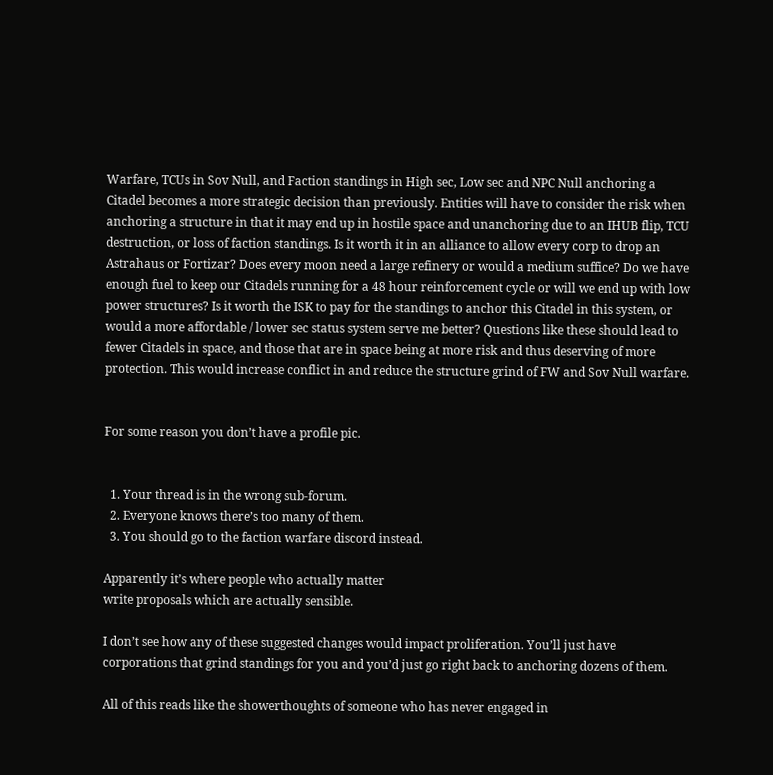Warfare, TCUs in Sov Null, and Faction standings in High sec, Low sec and NPC Null anchoring a Citadel becomes a more strategic decision than previously. Entities will have to consider the risk when anchoring a structure in that it may end up in hostile space and unanchoring due to an IHUB flip, TCU destruction, or loss of faction standings. Is it worth it in an alliance to allow every corp to drop an Astrahaus or Fortizar? Does every moon need a large refinery or would a medium suffice? Do we have enough fuel to keep our Citadels running for a 48 hour reinforcement cycle or will we end up with low power structures? Is it worth the ISK to pay for the standings to anchor this Citadel in this system, or would a more affordable / lower sec status system serve me better? Questions like these should lead to fewer Citadels in space, and those that are in space being at more risk and thus deserving of more protection. This would increase conflict in and reduce the structure grind of FW and Sov Null warfare.


For some reason you don’t have a profile pic.


  1. Your thread is in the wrong sub-forum.
  2. Everyone knows there’s too many of them.
  3. You should go to the faction warfare discord instead.

Apparently it’s where people who actually matter
write proposals which are actually sensible.

I don’t see how any of these suggested changes would impact proliferation. You’ll just have corporations that grind standings for you and you’d just go right back to anchoring dozens of them.

All of this reads like the showerthoughts of someone who has never engaged in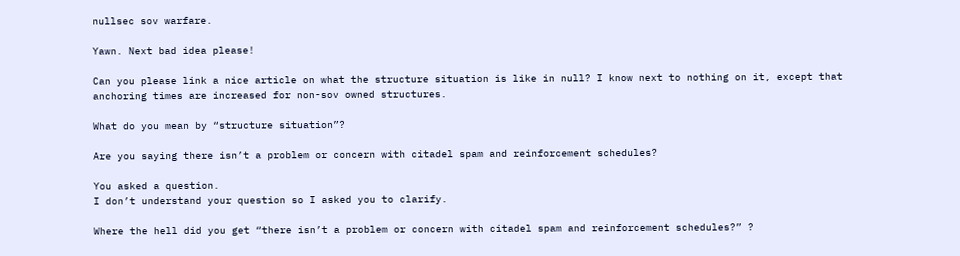nullsec sov warfare.

Yawn. Next bad idea please!

Can you please link a nice article on what the structure situation is like in null? I know next to nothing on it, except that anchoring times are increased for non-sov owned structures.

What do you mean by “structure situation”?

Are you saying there isn’t a problem or concern with citadel spam and reinforcement schedules?

You asked a question.
I don’t understand your question so I asked you to clarify.

Where the hell did you get “there isn’t a problem or concern with citadel spam and reinforcement schedules?” ?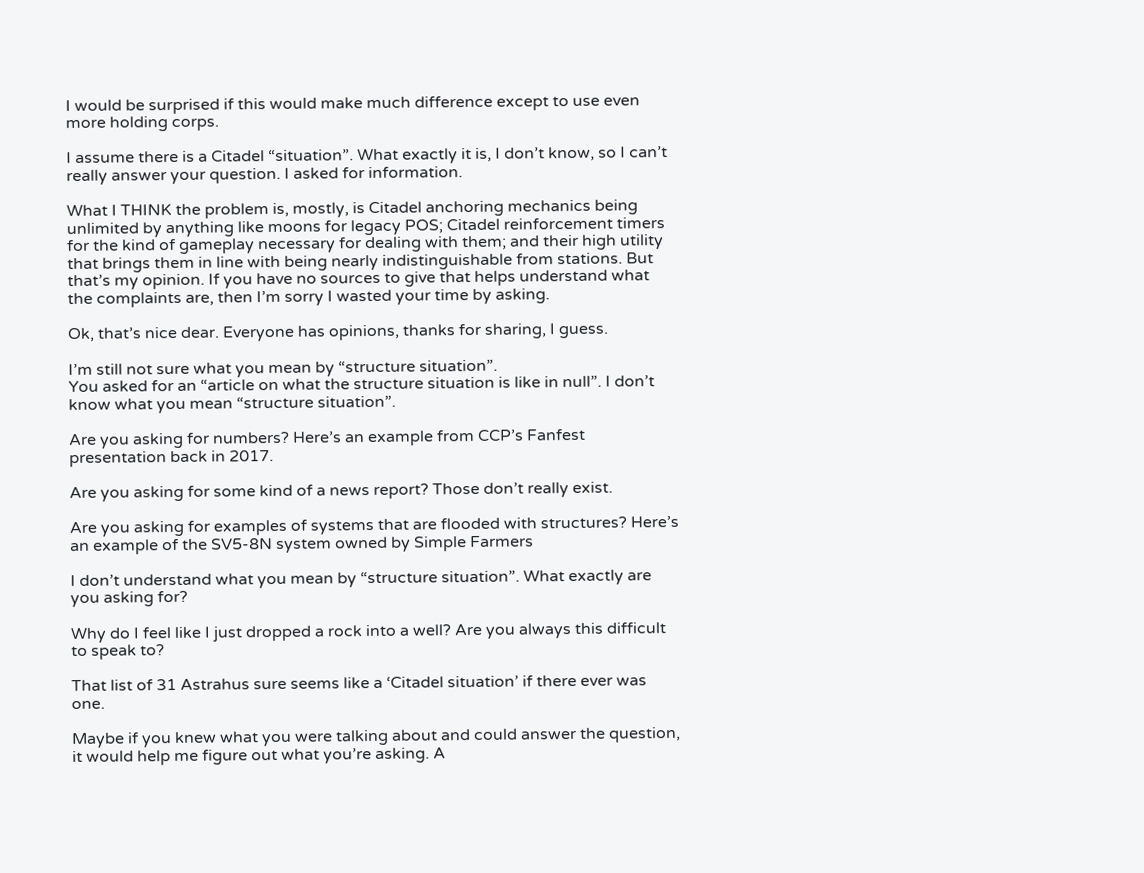I would be surprised if this would make much difference except to use even more holding corps.

I assume there is a Citadel “situation”. What exactly it is, I don’t know, so I can’t really answer your question. I asked for information.

What I THINK the problem is, mostly, is Citadel anchoring mechanics being unlimited by anything like moons for legacy POS; Citadel reinforcement timers for the kind of gameplay necessary for dealing with them; and their high utility that brings them in line with being nearly indistinguishable from stations. But that’s my opinion. If you have no sources to give that helps understand what the complaints are, then I’m sorry I wasted your time by asking.

Ok, that’s nice dear. Everyone has opinions, thanks for sharing, I guess.

I’m still not sure what you mean by “structure situation”.
You asked for an “article on what the structure situation is like in null”. I don’t know what you mean “structure situation”.

Are you asking for numbers? Here’s an example from CCP’s Fanfest presentation back in 2017.

Are you asking for some kind of a news report? Those don’t really exist.

Are you asking for examples of systems that are flooded with structures? Here’s an example of the SV5-8N system owned by Simple Farmers

I don’t understand what you mean by “structure situation”. What exactly are you asking for?

Why do I feel like I just dropped a rock into a well? Are you always this difficult to speak to?

That list of 31 Astrahus sure seems like a ‘Citadel situation’ if there ever was one.

Maybe if you knew what you were talking about and could answer the question, it would help me figure out what you’re asking. A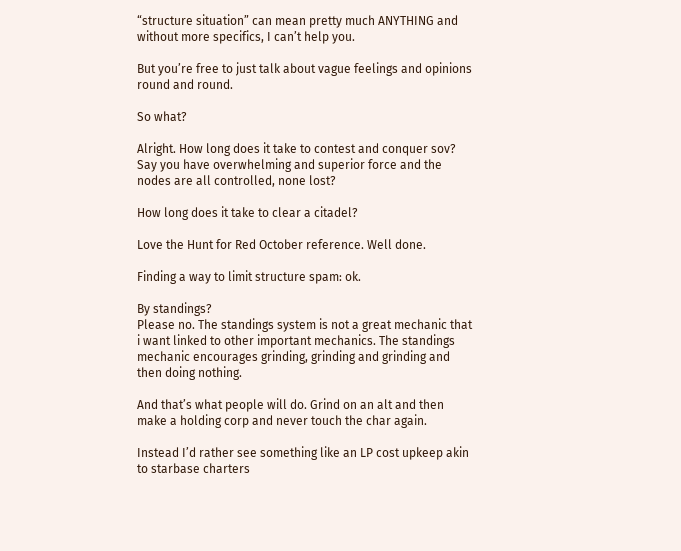“structure situation” can mean pretty much ANYTHING and without more specifics, I can’t help you.

But you’re free to just talk about vague feelings and opinions round and round.

So what?

Alright. How long does it take to contest and conquer sov? Say you have overwhelming and superior force and the nodes are all controlled, none lost?

How long does it take to clear a citadel?

Love the Hunt for Red October reference. Well done.

Finding a way to limit structure spam: ok.

By standings?
Please no. The standings system is not a great mechanic that i want linked to other important mechanics. The standings mechanic encourages grinding, grinding and grinding and then doing nothing.

And that’s what people will do. Grind on an alt and then make a holding corp and never touch the char again.

Instead I’d rather see something like an LP cost upkeep akin to starbase charters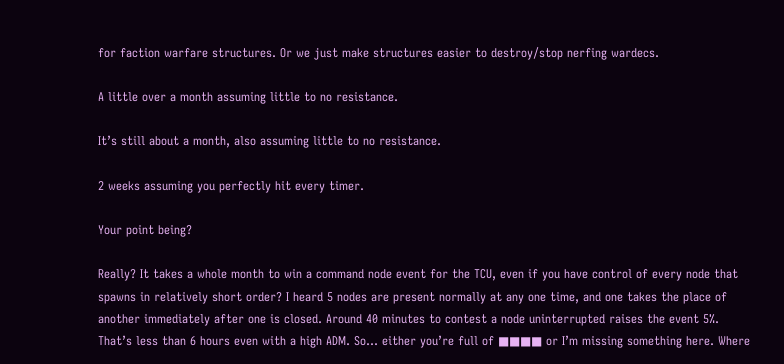for faction warfare structures. Or we just make structures easier to destroy/stop nerfing wardecs.

A little over a month assuming little to no resistance.

It’s still about a month, also assuming little to no resistance.

2 weeks assuming you perfectly hit every timer.

Your point being?

Really? It takes a whole month to win a command node event for the TCU, even if you have control of every node that spawns in relatively short order? I heard 5 nodes are present normally at any one time, and one takes the place of another immediately after one is closed. Around 40 minutes to contest a node uninterrupted raises the event 5%. That’s less than 6 hours even with a high ADM. So… either you’re full of ■■■■ or I’m missing something here. Where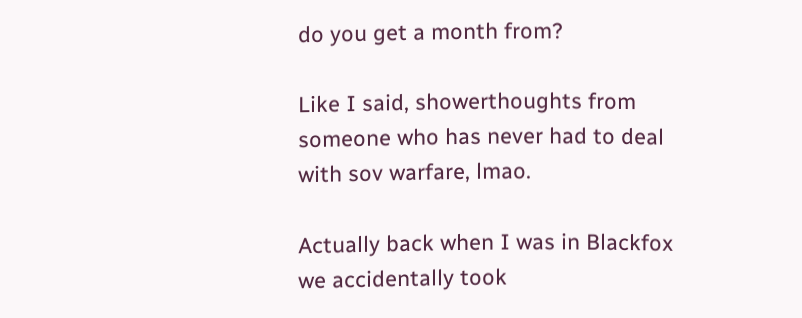do you get a month from?

Like I said, showerthoughts from someone who has never had to deal with sov warfare, lmao.

Actually back when I was in Blackfox we accidentally took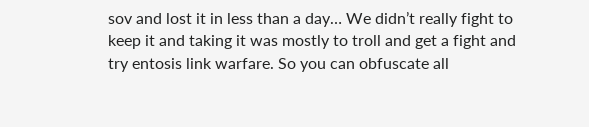sov and lost it in less than a day… We didn’t really fight to keep it and taking it was mostly to troll and get a fight and try entosis link warfare. So you can obfuscate all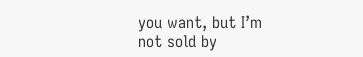you want, but I’m not sold by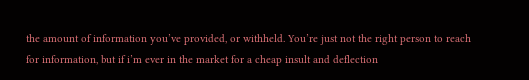the amount of information you’ve provided, or withheld. You’re just not the right person to reach for information, but if i’m ever in the market for a cheap insult and deflection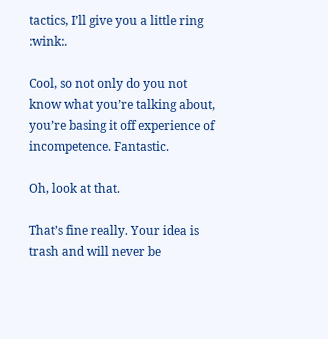tactics, I’ll give you a little ring :wink:.

Cool, so not only do you not know what you’re talking about, you’re basing it off experience of incompetence. Fantastic.

Oh, look at that.

That’s fine really. Your idea is trash and will never be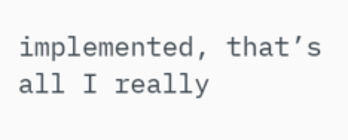implemented, that’s all I really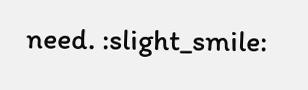need. :slight_smile: